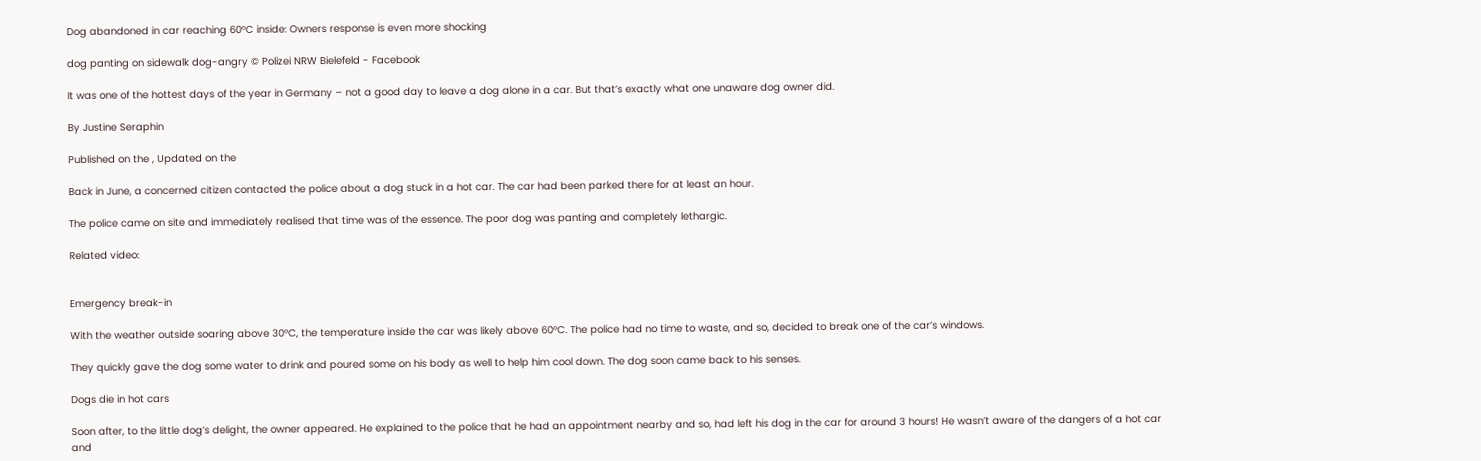Dog abandoned in car reaching 60°C inside: Owners response is even more shocking

dog panting on sidewalk dog-angry © Polizei NRW Bielefeld - Facebook

It was one of the hottest days of the year in Germany – not a good day to leave a dog alone in a car. But that’s exactly what one unaware dog owner did.

By Justine Seraphin

Published on the , Updated on the

Back in June, a concerned citizen contacted the police about a dog stuck in a hot car. The car had been parked there for at least an hour.

The police came on site and immediately realised that time was of the essence. The poor dog was panting and completely lethargic.

Related video:


Emergency break-in

With the weather outside soaring above 30°C, the temperature inside the car was likely above 60°C. The police had no time to waste, and so, decided to break one of the car’s windows.

They quickly gave the dog some water to drink and poured some on his body as well to help him cool down. The dog soon came back to his senses.

Dogs die in hot cars

Soon after, to the little dog’s delight, the owner appeared. He explained to the police that he had an appointment nearby and so, had left his dog in the car for around 3 hours! He wasn’t aware of the dangers of a hot car and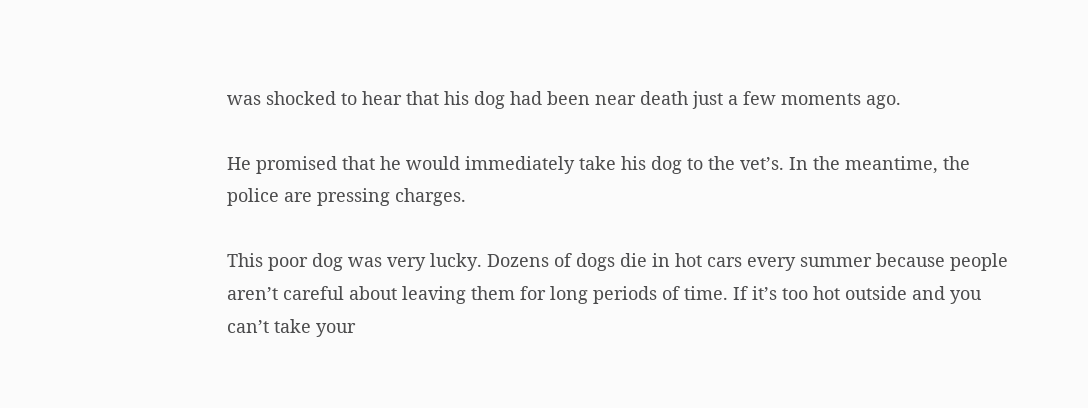was shocked to hear that his dog had been near death just a few moments ago.

He promised that he would immediately take his dog to the vet’s. In the meantime, the police are pressing charges.

This poor dog was very lucky. Dozens of dogs die in hot cars every summer because people aren’t careful about leaving them for long periods of time. If it’s too hot outside and you can’t take your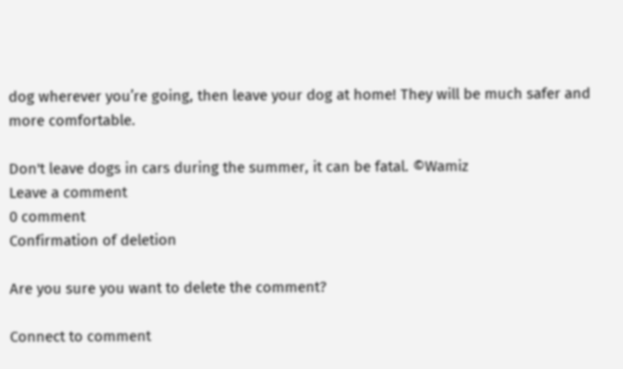dog wherever you’re going, then leave your dog at home! They will be much safer and more comfortable.

Don't leave dogs in cars during the summer, it can be fatal. ©Wamiz
Leave a comment
0 comment
Confirmation of deletion

Are you sure you want to delete the comment?

Connect to comment